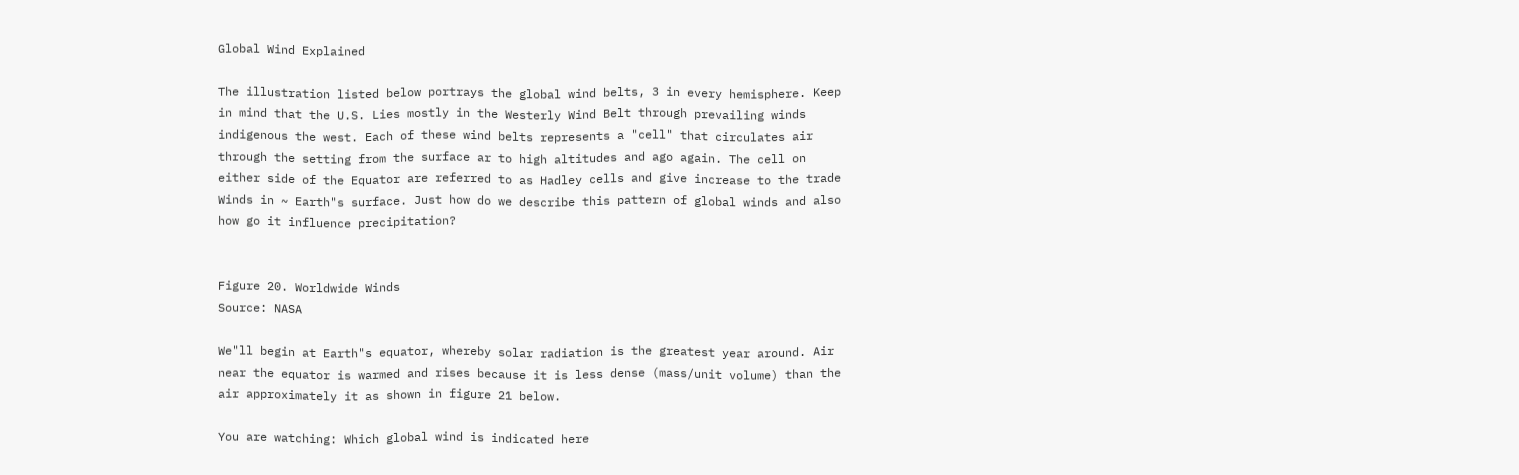Global Wind Explained

The illustration listed below portrays the global wind belts, 3 in every hemisphere. Keep in mind that the U.S. Lies mostly in the Westerly Wind Belt through prevailing winds indigenous the west. Each of these wind belts represents a "cell" that circulates air through the setting from the surface ar to high altitudes and ago again. The cell on either side of the Equator are referred to as Hadley cells and give increase to the trade Winds in ~ Earth"s surface. Just how do we describe this pattern of global winds and also how go it influence precipitation?


Figure 20. Worldwide Winds
Source: NASA

We"ll begin at Earth"s equator, whereby solar radiation is the greatest year around. Air near the equator is warmed and rises because it is less dense (mass/unit volume) than the air approximately it as shown in figure 21 below.

You are watching: Which global wind is indicated here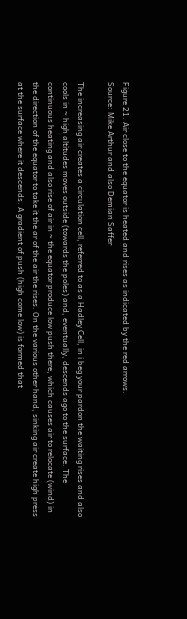Figure 21. Air close to the equator is heated and rises as indicated by the red arrows.
Source: Mike Arthur and also Demian Saffer

The increasing air creates a circulation cell, referred to as a Hadley Cell, in i beg your pardon the waiting rises and also cools in ~ high altitudes moves outside (towards the poles) and, eventually, descends ago to the surface. The continuous heating and also rise of air in ~ the equator produce low push there, which causes air to relocate (wind) in the direction of the equator to take it the ar of the air the rises. On the various other hand, sinking air create high press at the surface where it descends. A gradient of push (high come low) is formed that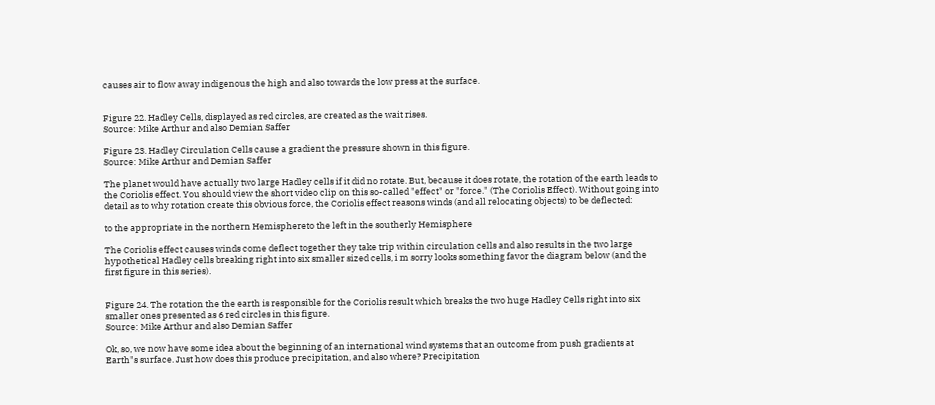causes air to flow away indigenous the high and also towards the low press at the surface.


Figure 22. Hadley Cells, displayed as red circles, are created as the wait rises.
Source: Mike Arthur and also Demian Saffer

Figure 23. Hadley Circulation Cells cause a gradient the pressure shown in this figure.
Source: Mike Arthur and Demian Saffer

The planet would have actually two large Hadley cells if it did no rotate. But, because it does rotate, the rotation of the earth leads to the Coriolis effect. You should view the short video clip on this so-called "effect" or "force." (The Coriolis Effect). Without going into detail as to why rotation create this obvious force, the Coriolis effect reasons winds (and all relocating objects) to be deflected:

to the appropriate in the northern Hemisphereto the left in the southerly Hemisphere

The Coriolis effect causes winds come deflect together they take trip within circulation cells and also results in the two large hypothetical Hadley cells breaking right into six smaller sized cells, i m sorry looks something favor the diagram below (and the first figure in this series).


Figure 24. The rotation the the earth is responsible for the Coriolis result which breaks the two huge Hadley Cells right into six smaller ones presented as 6 red circles in this figure.
Source: Mike Arthur and also Demian Saffer

Ok, so, we now have some idea about the beginning of an international wind systems that an outcome from push gradients at Earth"s surface. Just how does this produce precipitation, and also where? Precipitation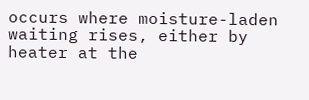occurs where moisture-laden waiting rises, either by heater at the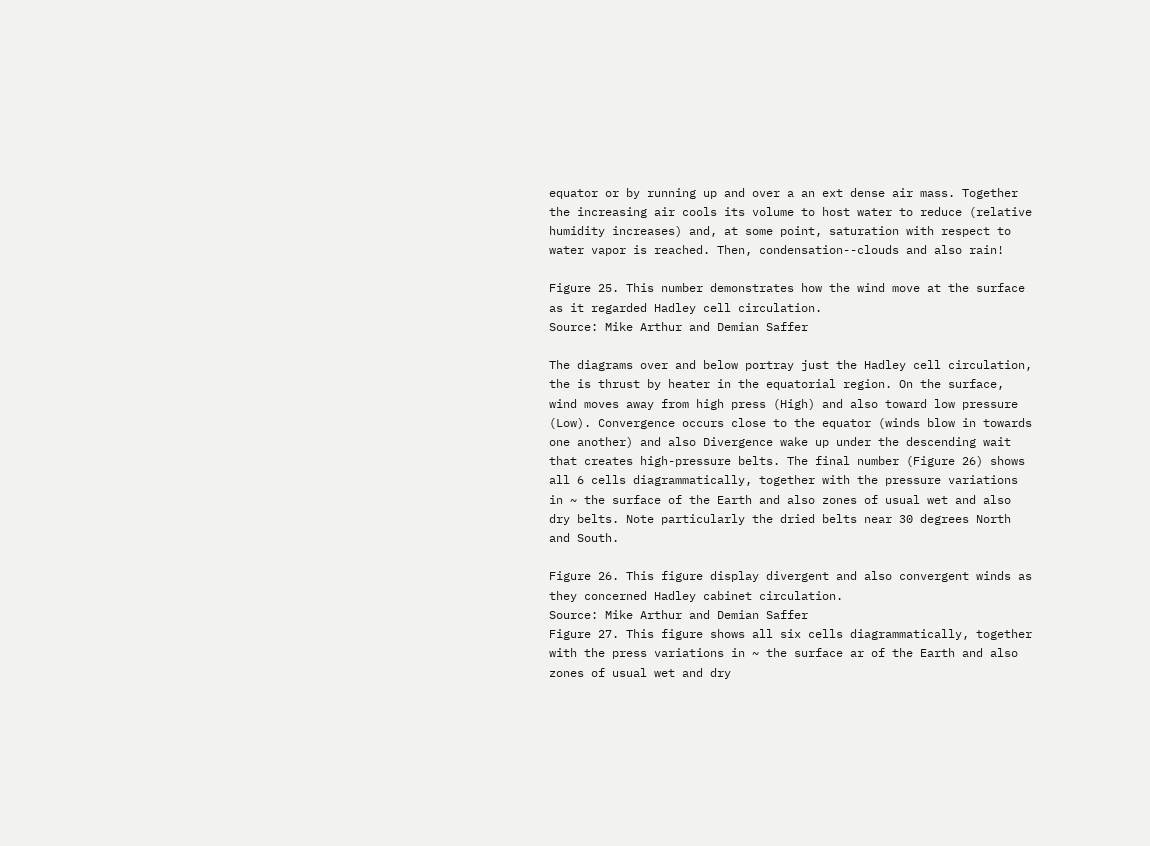equator or by running up and over a an ext dense air mass. Together the increasing air cools its volume to host water to reduce (relative humidity increases) and, at some point, saturation with respect to water vapor is reached. Then, condensation--clouds and also rain!

Figure 25. This number demonstrates how the wind move at the surface as it regarded Hadley cell circulation.
Source: Mike Arthur and Demian Saffer

The diagrams over and below portray just the Hadley cell circulation, the is thrust by heater in the equatorial region. On the surface, wind moves away from high press (High) and also toward low pressure (Low). Convergence occurs close to the equator (winds blow in towards one another) and also Divergence wake up under the descending wait that creates high-pressure belts. The final number (Figure 26) shows all 6 cells diagrammatically, together with the pressure variations in ~ the surface of the Earth and also zones of usual wet and also dry belts. Note particularly the dried belts near 30 degrees North and South.

Figure 26. This figure display divergent and also convergent winds as they concerned Hadley cabinet circulation.
Source: Mike Arthur and Demian Saffer
Figure 27. This figure shows all six cells diagrammatically, together with the press variations in ~ the surface ar of the Earth and also zones of usual wet and dry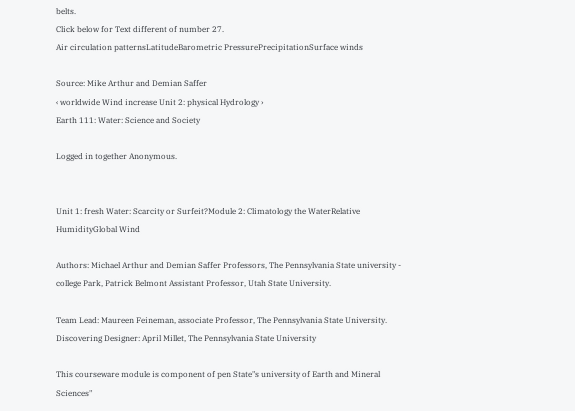belts.
Click below for Text different of number 27.
Air circulation patternsLatitudeBarometric PressurePrecipitationSurface winds

Source: Mike Arthur and Demian Saffer
‹ worldwide Wind increase Unit 2: physical Hydrology ›
Earth 111: Water: Science and Society

Logged in together Anonymous.


Unit 1: fresh Water: Scarcity or Surfeit?Module 2: Climatology the WaterRelative HumidityGlobal Wind

Authors: Michael Arthur and Demian Saffer Professors, The Pennsylvania State university - college Park, Patrick Belmont Assistant Professor, Utah State University.

Team Lead: Maureen Feineman, associate Professor, The Pennsylvania State University. Discovering Designer: April Millet, The Pennsylvania State University

This courseware module is component of pen State"s university of Earth and Mineral Sciences"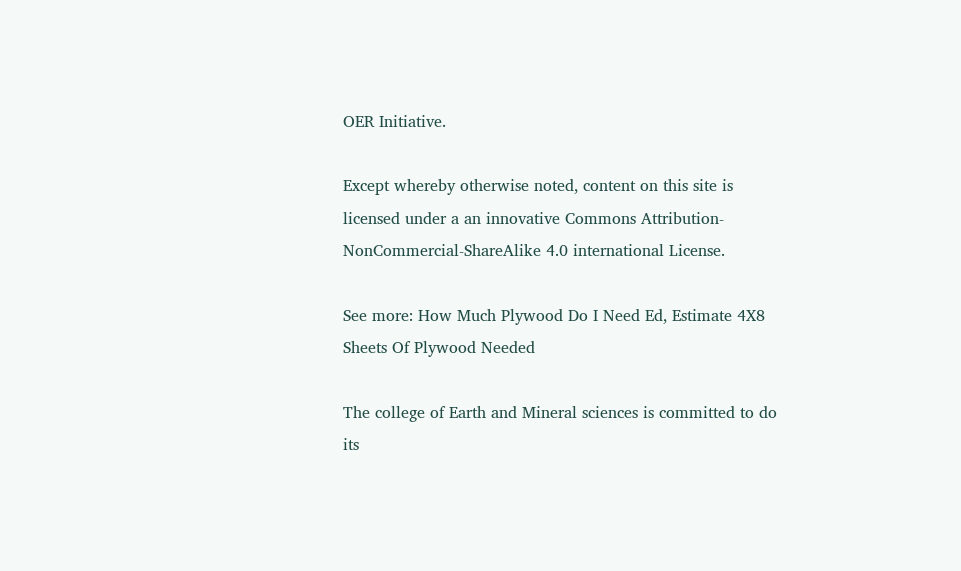OER Initiative.

Except whereby otherwise noted, content on this site is licensed under a an innovative Commons Attribution-NonCommercial-ShareAlike 4.0 international License.

See more: How Much Plywood Do I Need Ed, Estimate 4X8 Sheets Of Plywood Needed

The college of Earth and Mineral sciences is committed to do its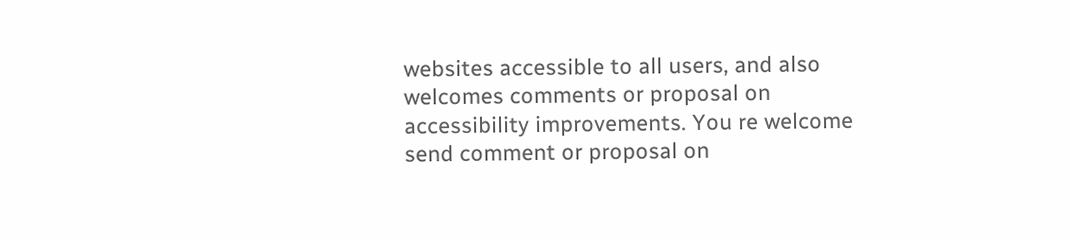websites accessible to all users, and also welcomes comments or proposal on accessibility improvements. You re welcome send comment or proposal on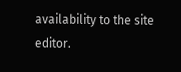availability to the site editor.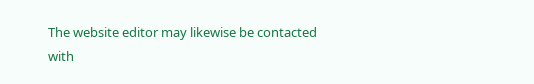The website editor may likewise be contacted with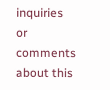inquiries or comments about this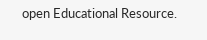open Educational Resource.